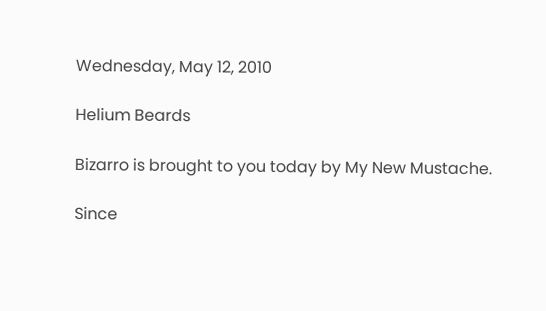Wednesday, May 12, 2010

Helium Beards

Bizarro is brought to you today by My New Mustache.

Since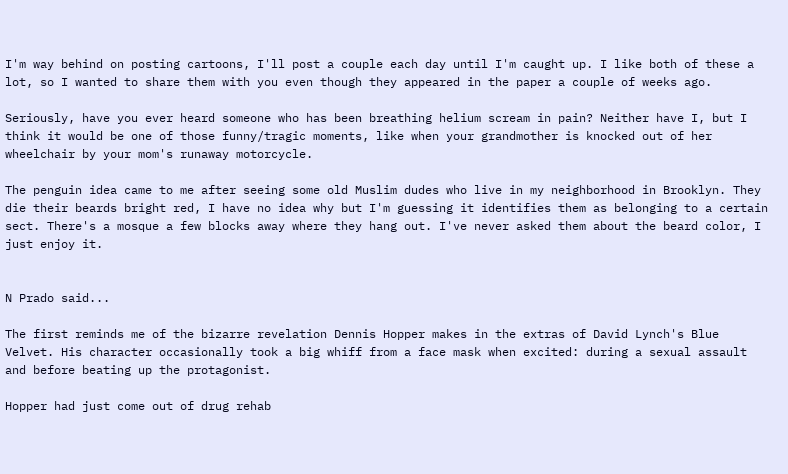I'm way behind on posting cartoons, I'll post a couple each day until I'm caught up. I like both of these a lot, so I wanted to share them with you even though they appeared in the paper a couple of weeks ago.

Seriously, have you ever heard someone who has been breathing helium scream in pain? Neither have I, but I think it would be one of those funny/tragic moments, like when your grandmother is knocked out of her wheelchair by your mom's runaway motorcycle.

The penguin idea came to me after seeing some old Muslim dudes who live in my neighborhood in Brooklyn. They die their beards bright red, I have no idea why but I'm guessing it identifies them as belonging to a certain sect. There's a mosque a few blocks away where they hang out. I've never asked them about the beard color, I just enjoy it.


N Prado said...

The first reminds me of the bizarre revelation Dennis Hopper makes in the extras of David Lynch's Blue Velvet. His character occasionally took a big whiff from a face mask when excited: during a sexual assault and before beating up the protagonist.

Hopper had just come out of drug rehab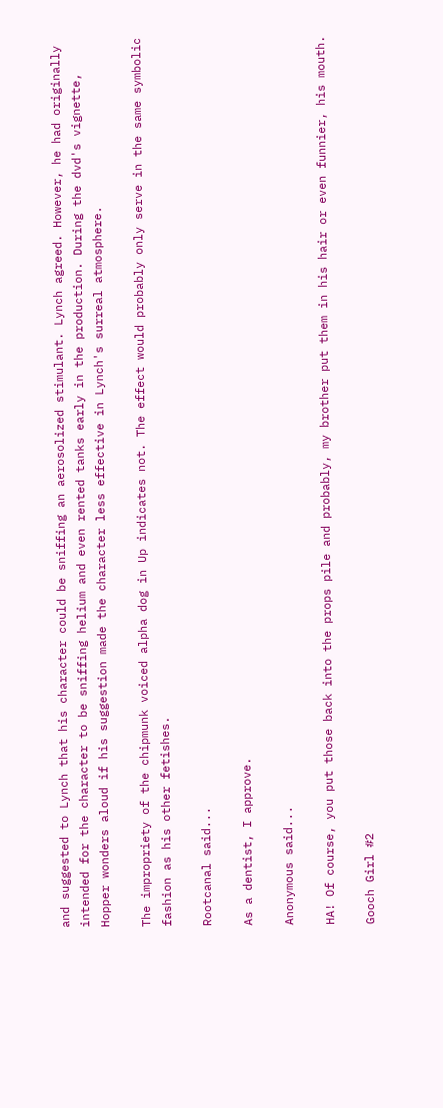and suggested to Lynch that his character could be sniffing an aerosolized stimulant. Lynch agreed. However, he had originally intended for the character to be sniffing helium and even rented tanks early in the production. During the dvd's vignette, Hopper wonders aloud if his suggestion made the character less effective in Lynch's surreal atmosphere.

The impropriety of the chipmunk voiced alpha dog in Up indicates not. The effect would probably only serve in the same symbolic fashion as his other fetishes.

Rootcanal said...

As a dentist, I approve.

Anonymous said...

HA! Of course, you put those back into the props pile and probably, my brother put them in his hair or even funnier, his mouth.

Gooch Girl #2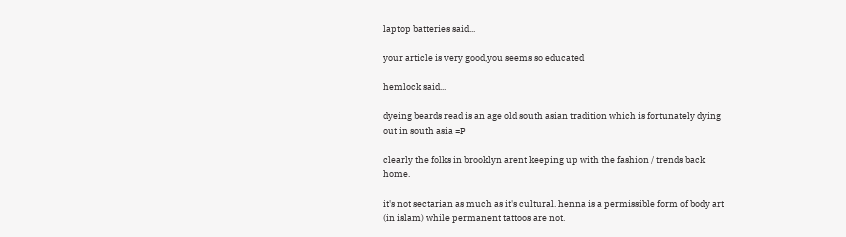laptop batteries said...

your article is very good,you seems so educated

hemlock said...

dyeing beards read is an age old south asian tradition which is fortunately dying out in south asia =P

clearly the folks in brooklyn arent keeping up with the fashion / trends back home.

it's not sectarian as much as it's cultural. henna is a permissible form of body art (in islam) while permanent tattoos are not.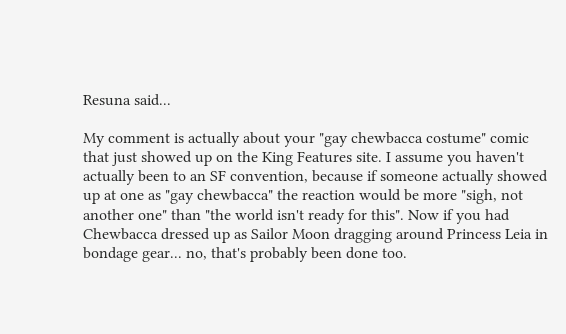Resuna said...

My comment is actually about your "gay chewbacca costume" comic that just showed up on the King Features site. I assume you haven't actually been to an SF convention, because if someone actually showed up at one as "gay chewbacca" the reaction would be more "sigh, not another one" than "the world isn't ready for this". Now if you had Chewbacca dressed up as Sailor Moon dragging around Princess Leia in bondage gear... no, that's probably been done too.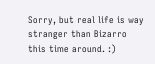Sorry, but real life is way stranger than Bizarro this time around. :)